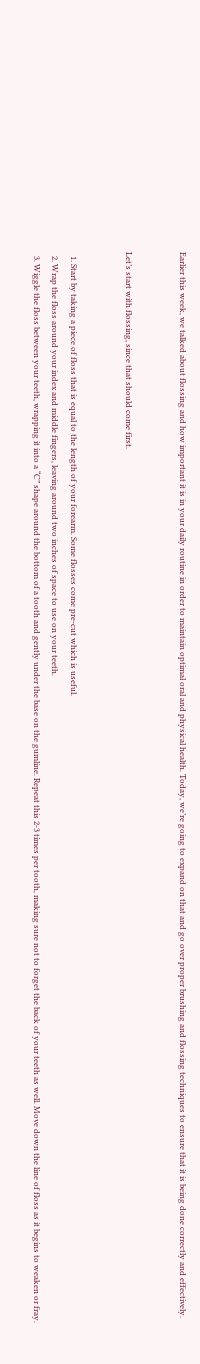Earlier this week, we talked about flossing and how important it is in your daily routine in order to maintain optimal oral and physical health. Today, we’re going to expand on that and go over proper brushing and flossing techniques to ensure that it is being done correctly and effectively.


Let’s start with flossing, since that should come first.


  1. Start by taking a piece of floss that is equal to the length of your forearm. Some flosses come pre-cut which is useful.
  2. Wrap the floss around your index and middle fingers, leaving around two inches of space to use on your teeth.
  3. Wiggle the floss between your teeth, wrapping it into a “C” shape around the bottom of a tooth and gently under the base on the gumline. Repeat this 2-3 times per tooth, making sure not to forget the back of your teeth as well. Move down the line of floss as it begins to weaken or fray.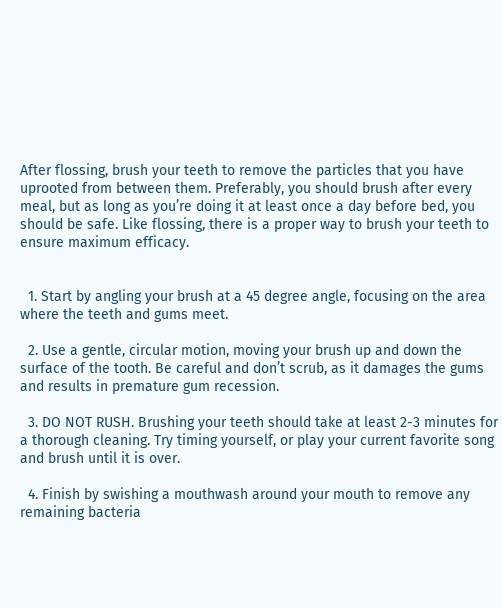After flossing, brush your teeth to remove the particles that you have uprooted from between them. Preferably, you should brush after every meal, but as long as you’re doing it at least once a day before bed, you should be safe. Like flossing, there is a proper way to brush your teeth to ensure maximum efficacy.


  1. Start by angling your brush at a 45 degree angle, focusing on the area where the teeth and gums meet.

  2. Use a gentle, circular motion, moving your brush up and down the surface of the tooth. Be careful and don’t scrub, as it damages the gums and results in premature gum recession.

  3. DO NOT RUSH. Brushing your teeth should take at least 2-3 minutes for a thorough cleaning. Try timing yourself, or play your current favorite song and brush until it is over.

  4. Finish by swishing a mouthwash around your mouth to remove any remaining bacteria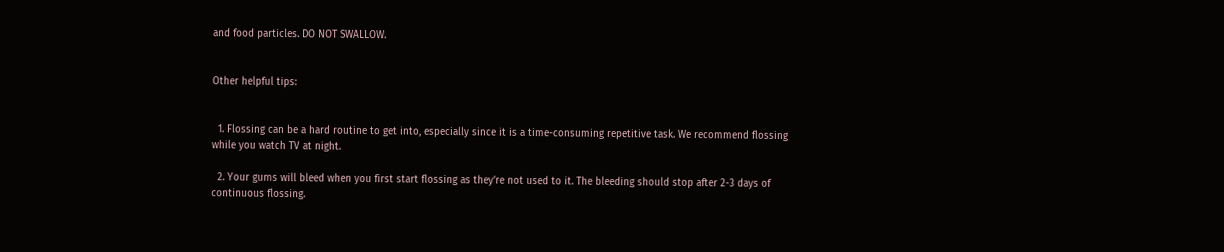and food particles. DO NOT SWALLOW.


Other helpful tips:


  1. Flossing can be a hard routine to get into, especially since it is a time-consuming repetitive task. We recommend flossing while you watch TV at night.

  2. Your gums will bleed when you first start flossing as they’re not used to it. The bleeding should stop after 2-3 days of continuous flossing.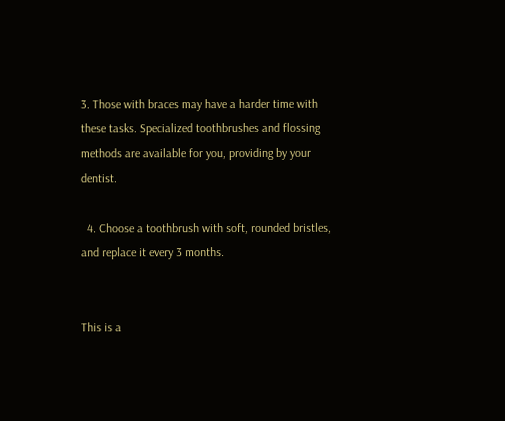3. Those with braces may have a harder time with these tasks. Specialized toothbrushes and flossing methods are available for you, providing by your dentist.

  4. Choose a toothbrush with soft, rounded bristles, and replace it every 3 months.


This is a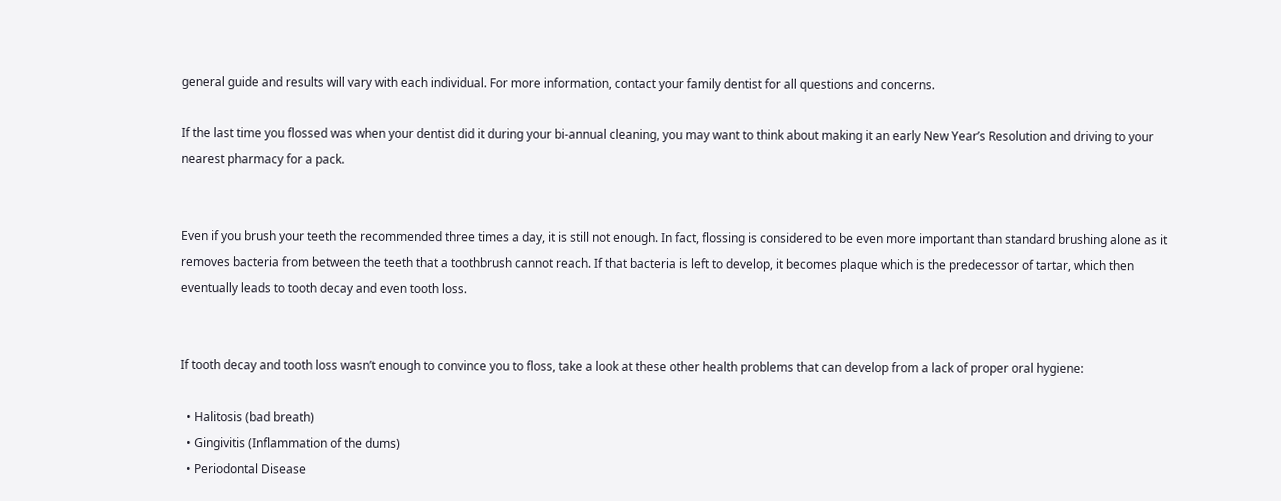general guide and results will vary with each individual. For more information, contact your family dentist for all questions and concerns.

If the last time you flossed was when your dentist did it during your bi-annual cleaning, you may want to think about making it an early New Year’s Resolution and driving to your nearest pharmacy for a pack.


Even if you brush your teeth the recommended three times a day, it is still not enough. In fact, flossing is considered to be even more important than standard brushing alone as it removes bacteria from between the teeth that a toothbrush cannot reach. If that bacteria is left to develop, it becomes plaque which is the predecessor of tartar, which then eventually leads to tooth decay and even tooth loss.


If tooth decay and tooth loss wasn’t enough to convince you to floss, take a look at these other health problems that can develop from a lack of proper oral hygiene:

  • Halitosis (bad breath)
  • Gingivitis (Inflammation of the dums)
  • Periodontal Disease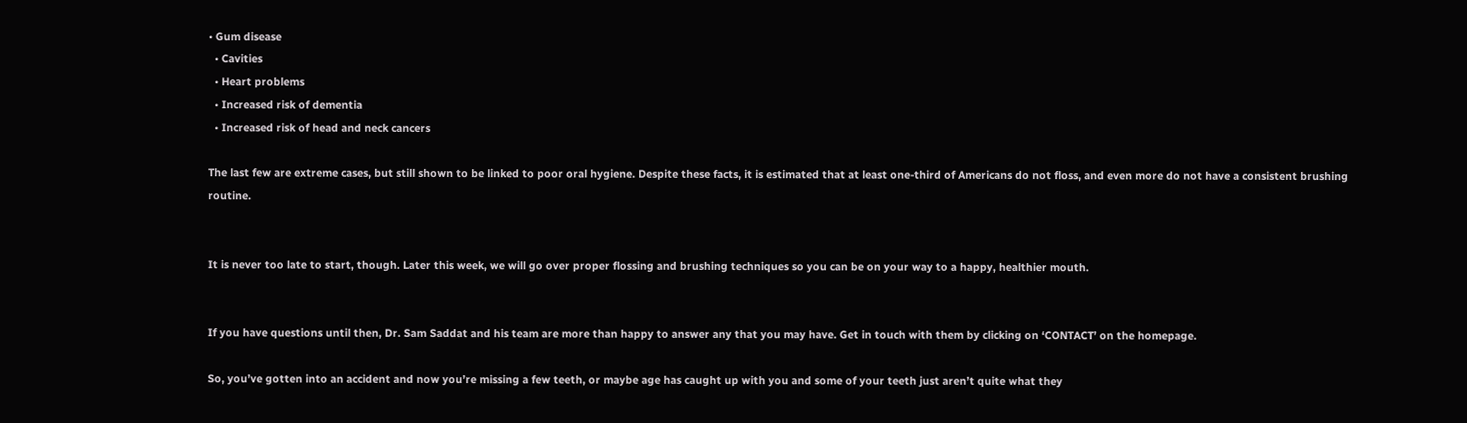• Gum disease
  • Cavities
  • Heart problems
  • Increased risk of dementia
  • Increased risk of head and neck cancers

The last few are extreme cases, but still shown to be linked to poor oral hygiene. Despite these facts, it is estimated that at least one-third of Americans do not floss, and even more do not have a consistent brushing routine.


It is never too late to start, though. Later this week, we will go over proper flossing and brushing techniques so you can be on your way to a happy, healthier mouth.


If you have questions until then, Dr. Sam Saddat and his team are more than happy to answer any that you may have. Get in touch with them by clicking on ‘CONTACT’ on the homepage.

So, you’ve gotten into an accident and now you’re missing a few teeth, or maybe age has caught up with you and some of your teeth just aren’t quite what they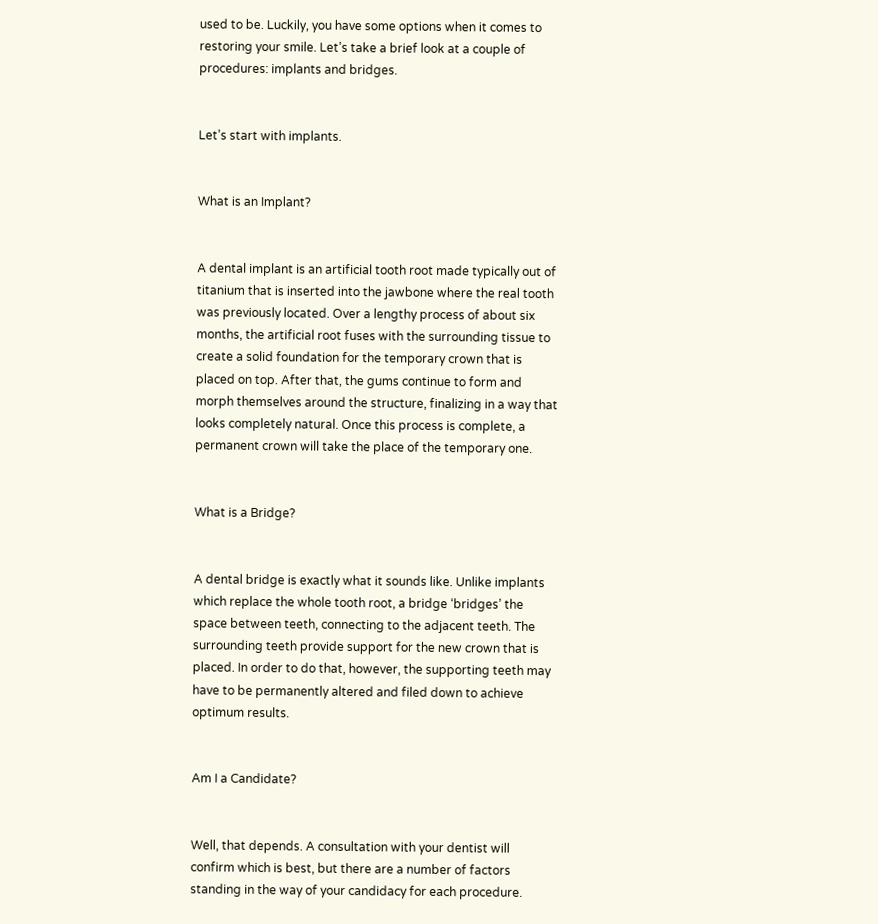used to be. Luckily, you have some options when it comes to restoring your smile. Let’s take a brief look at a couple of procedures: implants and bridges.


Let’s start with implants.


What is an Implant?


A dental implant is an artificial tooth root made typically out of titanium that is inserted into the jawbone where the real tooth was previously located. Over a lengthy process of about six months, the artificial root fuses with the surrounding tissue to create a solid foundation for the temporary crown that is placed on top. After that, the gums continue to form and morph themselves around the structure, finalizing in a way that looks completely natural. Once this process is complete, a permanent crown will take the place of the temporary one.


What is a Bridge?


A dental bridge is exactly what it sounds like. Unlike implants which replace the whole tooth root, a bridge ‘bridges’ the space between teeth, connecting to the adjacent teeth. The surrounding teeth provide support for the new crown that is placed. In order to do that, however, the supporting teeth may have to be permanently altered and filed down to achieve optimum results.


Am I a Candidate?


Well, that depends. A consultation with your dentist will confirm which is best, but there are a number of factors standing in the way of your candidacy for each procedure.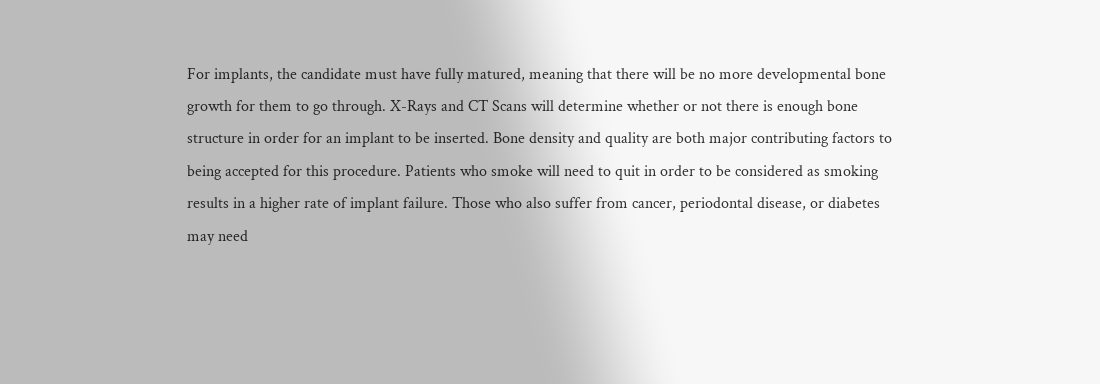For implants, the candidate must have fully matured, meaning that there will be no more developmental bone growth for them to go through. X-Rays and CT Scans will determine whether or not there is enough bone structure in order for an implant to be inserted. Bone density and quality are both major contributing factors to being accepted for this procedure. Patients who smoke will need to quit in order to be considered as smoking results in a higher rate of implant failure. Those who also suffer from cancer, periodontal disease, or diabetes may need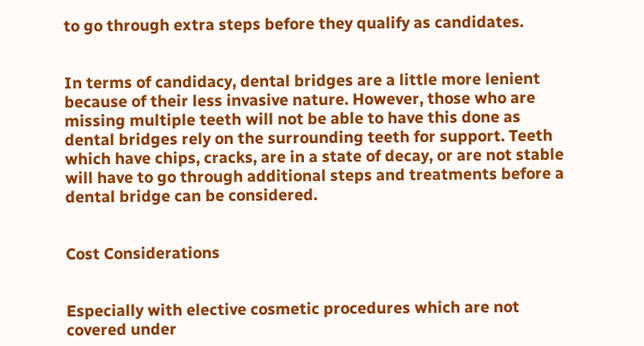to go through extra steps before they qualify as candidates.


In terms of candidacy, dental bridges are a little more lenient because of their less invasive nature. However, those who are missing multiple teeth will not be able to have this done as dental bridges rely on the surrounding teeth for support. Teeth which have chips, cracks, are in a state of decay, or are not stable will have to go through additional steps and treatments before a dental bridge can be considered.


Cost Considerations


Especially with elective cosmetic procedures which are not covered under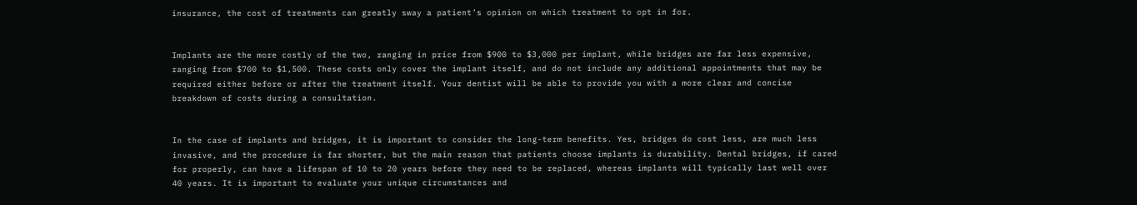insurance, the cost of treatments can greatly sway a patient’s opinion on which treatment to opt in for.


Implants are the more costly of the two, ranging in price from $900 to $3,000 per implant, while bridges are far less expensive, ranging from $700 to $1,500. These costs only cover the implant itself, and do not include any additional appointments that may be required either before or after the treatment itself. Your dentist will be able to provide you with a more clear and concise breakdown of costs during a consultation.


In the case of implants and bridges, it is important to consider the long-term benefits. Yes, bridges do cost less, are much less invasive, and the procedure is far shorter, but the main reason that patients choose implants is durability. Dental bridges, if cared for properly, can have a lifespan of 10 to 20 years before they need to be replaced, whereas implants will typically last well over 40 years. It is important to evaluate your unique circumstances and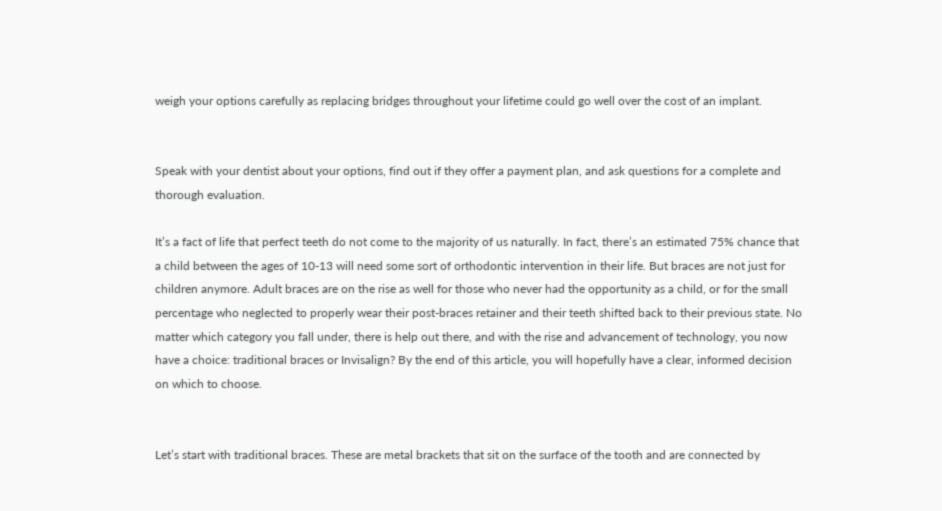weigh your options carefully as replacing bridges throughout your lifetime could go well over the cost of an implant.


Speak with your dentist about your options, find out if they offer a payment plan, and ask questions for a complete and thorough evaluation.

It’s a fact of life that perfect teeth do not come to the majority of us naturally. In fact, there’s an estimated 75% chance that a child between the ages of 10-13 will need some sort of orthodontic intervention in their life. But braces are not just for children anymore. Adult braces are on the rise as well for those who never had the opportunity as a child, or for the small percentage who neglected to properly wear their post-braces retainer and their teeth shifted back to their previous state. No matter which category you fall under, there is help out there, and with the rise and advancement of technology, you now have a choice: traditional braces or Invisalign? By the end of this article, you will hopefully have a clear, informed decision on which to choose.


Let’s start with traditional braces. These are metal brackets that sit on the surface of the tooth and are connected by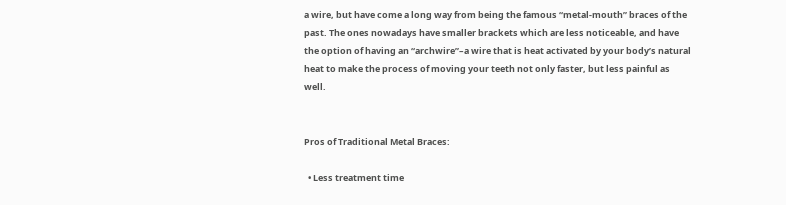a wire, but have come a long way from being the famous “metal-mouth” braces of the past. The ones nowadays have smaller brackets which are less noticeable, and have the option of having an “archwire”–a wire that is heat activated by your body’s natural heat to make the process of moving your teeth not only faster, but less painful as well.


Pros of Traditional Metal Braces:

  • Less treatment time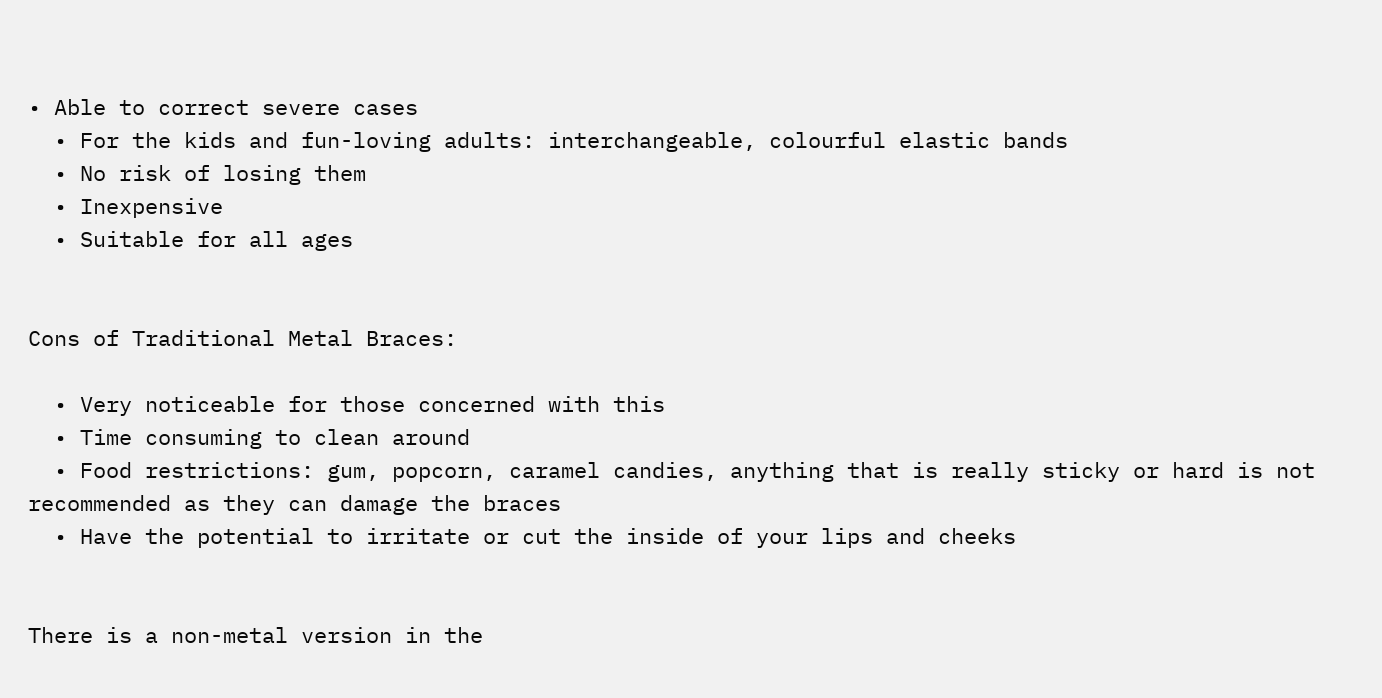• Able to correct severe cases
  • For the kids and fun-loving adults: interchangeable, colourful elastic bands
  • No risk of losing them
  • Inexpensive
  • Suitable for all ages


Cons of Traditional Metal Braces:

  • Very noticeable for those concerned with this
  • Time consuming to clean around
  • Food restrictions: gum, popcorn, caramel candies, anything that is really sticky or hard is not recommended as they can damage the braces
  • Have the potential to irritate or cut the inside of your lips and cheeks


There is a non-metal version in the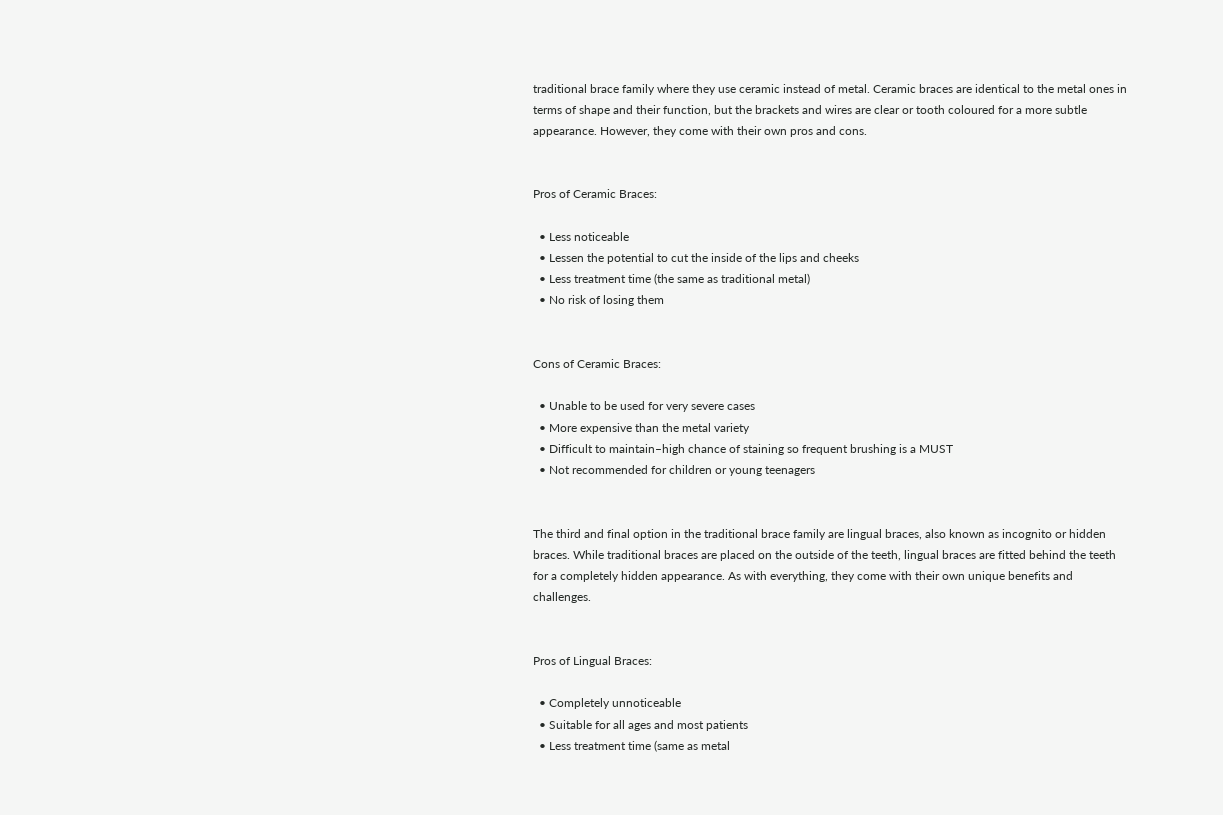traditional brace family where they use ceramic instead of metal. Ceramic braces are identical to the metal ones in terms of shape and their function, but the brackets and wires are clear or tooth coloured for a more subtle appearance. However, they come with their own pros and cons.


Pros of Ceramic Braces:

  • Less noticeable
  • Lessen the potential to cut the inside of the lips and cheeks
  • Less treatment time (the same as traditional metal)
  • No risk of losing them


Cons of Ceramic Braces:

  • Unable to be used for very severe cases
  • More expensive than the metal variety
  • Difficult to maintain–high chance of staining so frequent brushing is a MUST
  • Not recommended for children or young teenagers


The third and final option in the traditional brace family are lingual braces, also known as incognito or hidden braces. While traditional braces are placed on the outside of the teeth, lingual braces are fitted behind the teeth for a completely hidden appearance. As with everything, they come with their own unique benefits and challenges.


Pros of Lingual Braces:

  • Completely unnoticeable
  • Suitable for all ages and most patients
  • Less treatment time (same as metal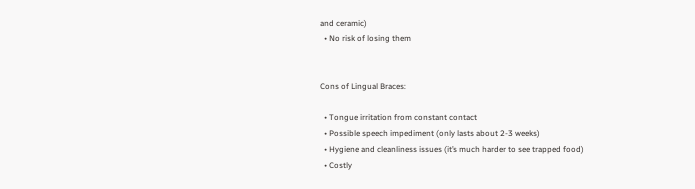and ceramic)
  • No risk of losing them


Cons of Lingual Braces:

  • Tongue irritation from constant contact
  • Possible speech impediment (only lasts about 2-3 weeks)
  • Hygiene and cleanliness issues (it’s much harder to see trapped food)
  • Costly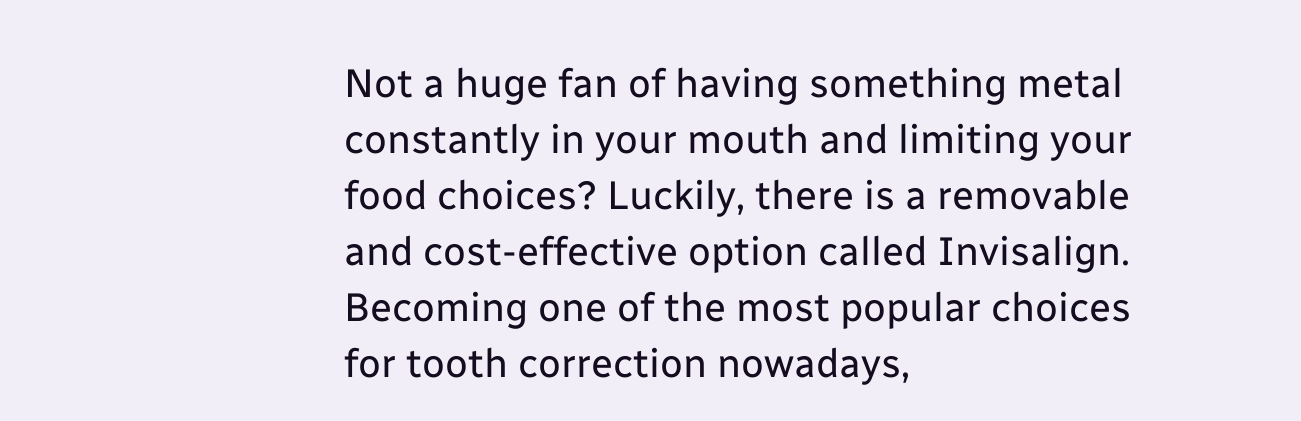Not a huge fan of having something metal constantly in your mouth and limiting your food choices? Luckily, there is a removable and cost-effective option called Invisalign. Becoming one of the most popular choices for tooth correction nowadays,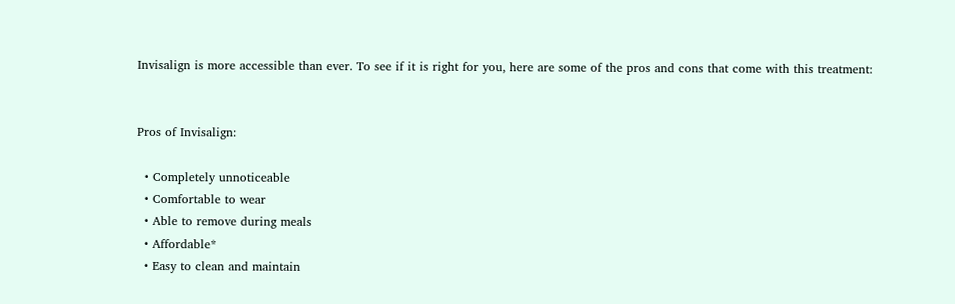Invisalign is more accessible than ever. To see if it is right for you, here are some of the pros and cons that come with this treatment:


Pros of Invisalign:

  • Completely unnoticeable
  • Comfortable to wear
  • Able to remove during meals
  • Affordable*
  • Easy to clean and maintain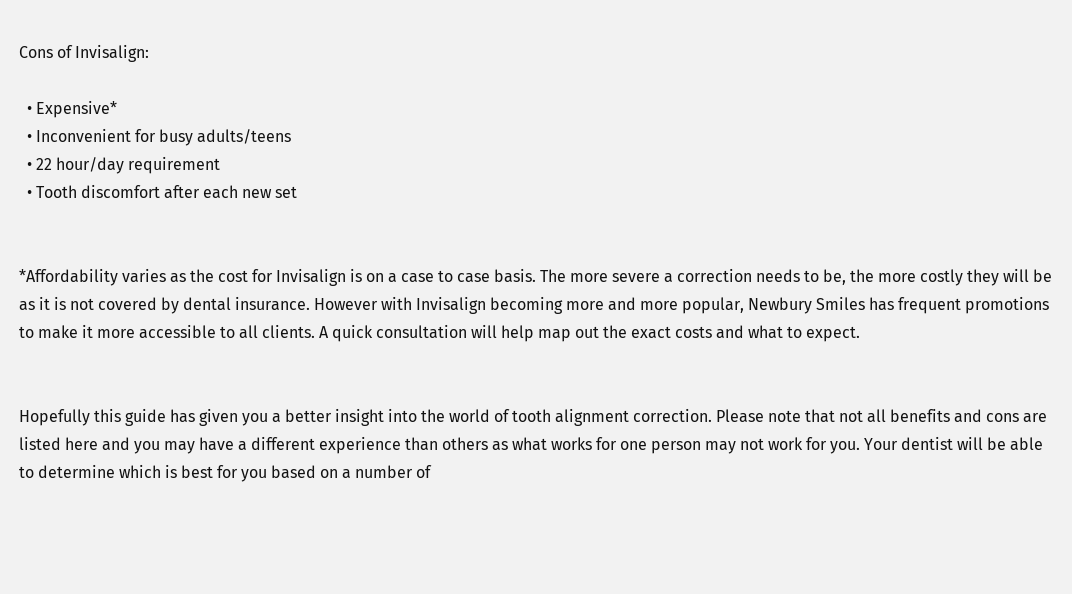Cons of Invisalign:

  • Expensive*
  • Inconvenient for busy adults/teens
  • 22 hour/day requirement
  • Tooth discomfort after each new set


*Affordability varies as the cost for Invisalign is on a case to case basis. The more severe a correction needs to be, the more costly they will be as it is not covered by dental insurance. However with Invisalign becoming more and more popular, Newbury Smiles has frequent promotions to make it more accessible to all clients. A quick consultation will help map out the exact costs and what to expect.


Hopefully this guide has given you a better insight into the world of tooth alignment correction. Please note that not all benefits and cons are listed here and you may have a different experience than others as what works for one person may not work for you. Your dentist will be able to determine which is best for you based on a number of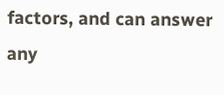factors, and can answer any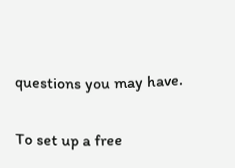questions you may have.


To set up a free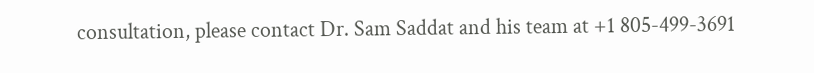consultation, please contact Dr. Sam Saddat and his team at +1 805-499-3691